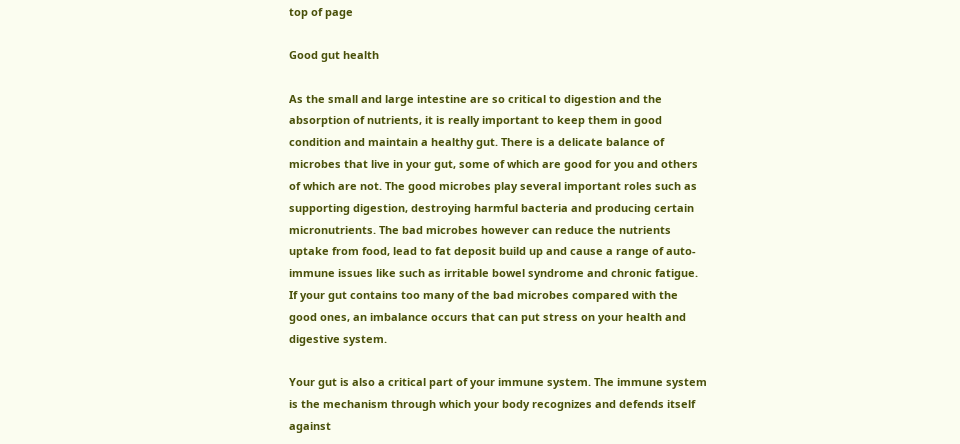top of page

Good gut health

As the small and large intestine are so critical to digestion and the absorption of nutrients, it is really important to keep them in good condition and maintain a healthy gut. There is a delicate balance of microbes that live in your gut, some of which are good for you and others of which are not. The good microbes play several important roles such as supporting digestion, destroying harmful bacteria and producing certain micronutrients. The bad microbes however can reduce the nutrients uptake from food, lead to fat deposit build up and cause a range of auto-immune issues like such as irritable bowel syndrome and chronic fatigue. If your gut contains too many of the bad microbes compared with the good ones, an imbalance occurs that can put stress on your health and digestive system.

Your gut is also a critical part of your immune system. The immune system is the mechanism through which your body recognizes and defends itself against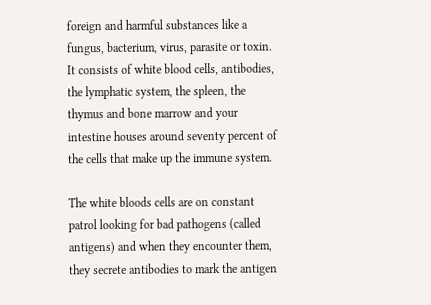foreign and harmful substances like a fungus, bacterium, virus, parasite or toxin. It consists of white blood cells, antibodies, the lymphatic system, the spleen, the thymus and bone marrow and your intestine houses around seventy percent of the cells that make up the immune system.

The white bloods cells are on constant patrol looking for bad pathogens (called antigens) and when they encounter them, they secrete antibodies to mark the antigen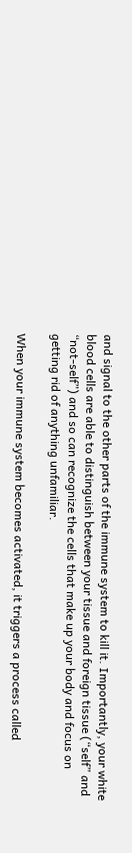and signal to the other parts of the immune system to kill it. Importantly, your white blood cells are able to distinguish between your tissue and foreign tissue (“self” and “not-self”) and so can recognize the cells that make up your body and focus on getting rid of anything unfamiliar.

When your immune system becomes activated, it triggers a process called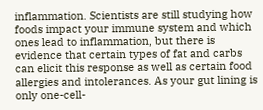inflammation. Scientists are still studying how foods impact your immune system and which ones lead to inflammation, but there is evidence that certain types of fat and carbs can elicit this response as well as certain food allergies and intolerances. As your gut lining is only one-cell-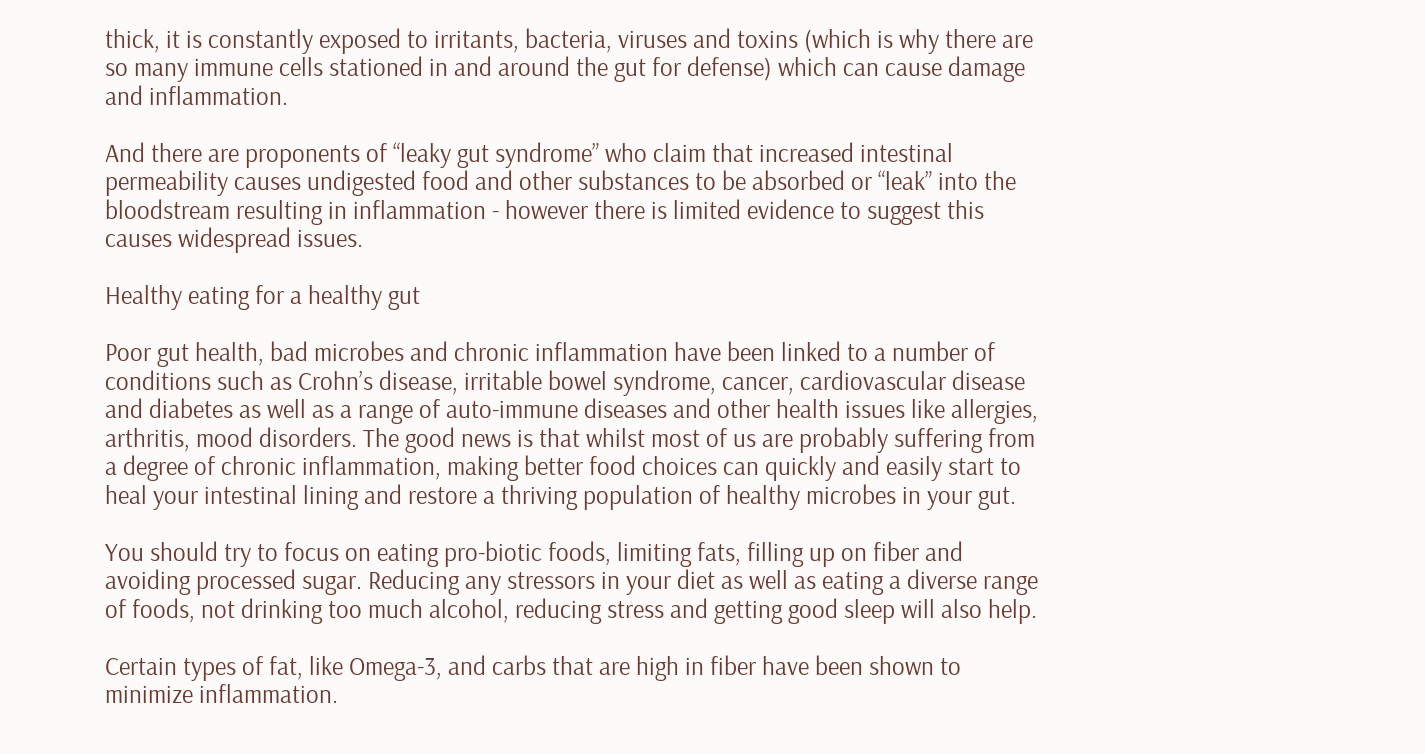thick, it is constantly exposed to irritants, bacteria, viruses and toxins (which is why there are so many immune cells stationed in and around the gut for defense) which can cause damage and inflammation.

And there are proponents of “leaky gut syndrome” who claim that increased intestinal permeability causes undigested food and other substances to be absorbed or “leak” into the bloodstream resulting in inflammation - however there is limited evidence to suggest this causes widespread issues.

Healthy eating for a healthy gut

Poor gut health, bad microbes and chronic inflammation have been linked to a number of conditions such as Crohn’s disease, irritable bowel syndrome, cancer, cardiovascular disease and diabetes as well as a range of auto-immune diseases and other health issues like allergies, arthritis, mood disorders. The good news is that whilst most of us are probably suffering from a degree of chronic inflammation, making better food choices can quickly and easily start to heal your intestinal lining and restore a thriving population of healthy microbes in your gut.

You should try to focus on eating pro-biotic foods, limiting fats, filling up on fiber and avoiding processed sugar. Reducing any stressors in your diet as well as eating a diverse range of foods, not drinking too much alcohol, reducing stress and getting good sleep will also help.

Certain types of fat, like Omega-3, and carbs that are high in fiber have been shown to minimize inflammation.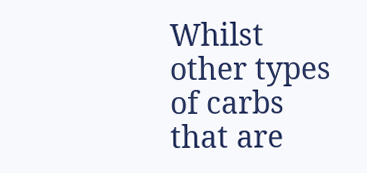Whilst other types of carbs that are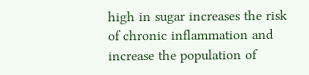high in sugar increases the risk of chronic inflammation and increase the population of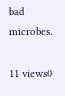bad microbes.

11 views0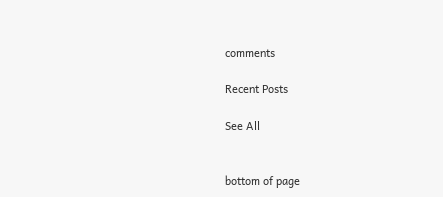comments

Recent Posts

See All


bottom of page